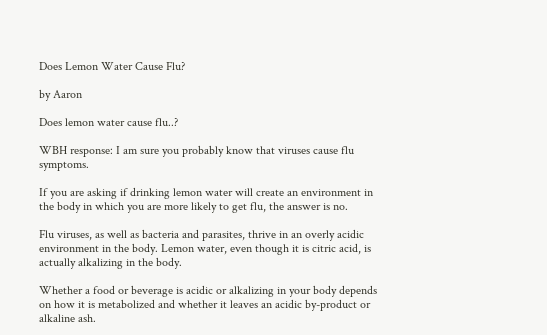Does Lemon Water Cause Flu?

by Aaron

Does lemon water cause flu..?

WBH response: I am sure you probably know that viruses cause flu symptoms.

If you are asking if drinking lemon water will create an environment in the body in which you are more likely to get flu, the answer is no.

Flu viruses, as well as bacteria and parasites, thrive in an overly acidic environment in the body. Lemon water, even though it is citric acid, is actually alkalizing in the body.

Whether a food or beverage is acidic or alkalizing in your body depends on how it is metabolized and whether it leaves an acidic by-product or alkaline ash.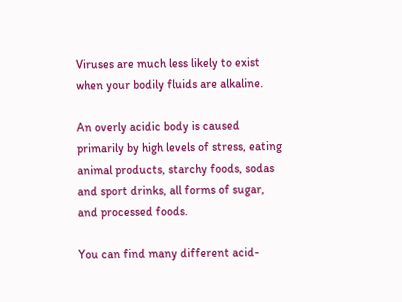Viruses are much less likely to exist when your bodily fluids are alkaline.

An overly acidic body is caused primarily by high levels of stress, eating animal products, starchy foods, sodas and sport drinks, all forms of sugar, and processed foods.

You can find many different acid-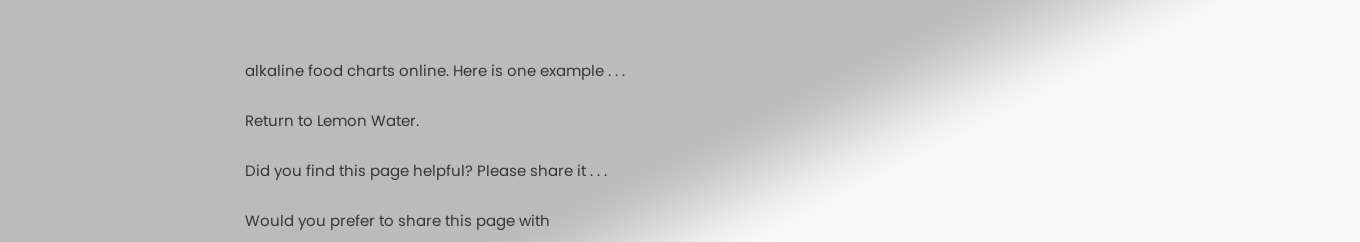alkaline food charts online. Here is one example . . .

Return to Lemon Water.

Did you find this page helpful? Please share it . . .

Would you prefer to share this page with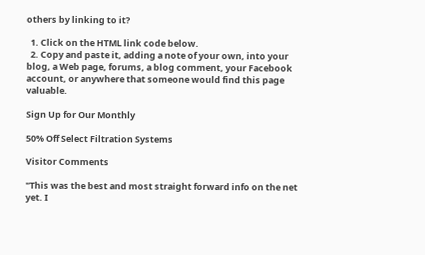others by linking to it?

  1. Click on the HTML link code below.
  2. Copy and paste it, adding a note of your own, into your blog, a Web page, forums, a blog comment, your Facebook account, or anywhere that someone would find this page valuable.

Sign Up for Our Monthly

50% Off Select Filtration Systems

Visitor Comments

"This was the best and most straight forward info on the net yet. I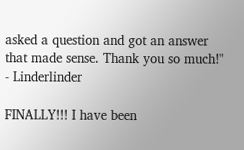asked a question and got an answer that made sense. Thank you so much!" - Linderlinder

FINALLY!!! I have been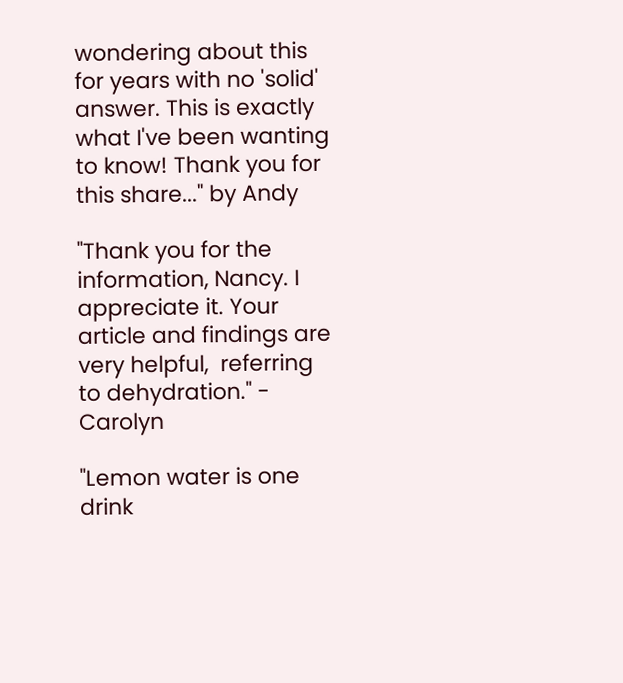wondering about this for years with no 'solid' answer. This is exactly what I've been wanting to know! Thank you for this share..." by Andy

"Thank you for the information, Nancy. I appreciate it. Your article and findings are very helpful,  referring to dehydration." -  Carolyn

"Lemon water is one drink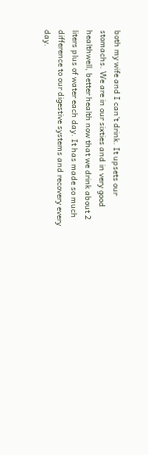both my wife and I can't drink. It upsets our stomachs. We are in our sixties and in very good healthwell, better health now that we drink about 2 liters plus of water each day. It has made so much difference to our digestive systems and recovery every day.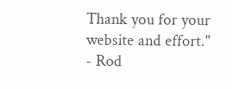Thank you for your website and effort." - Rod